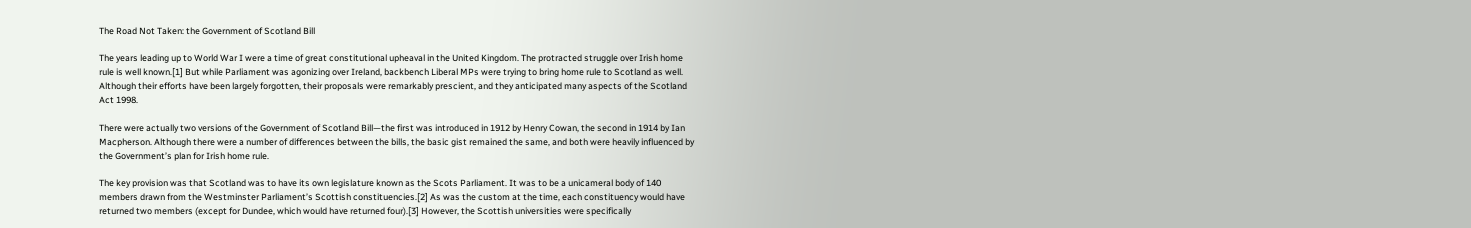The Road Not Taken: the Government of Scotland Bill

The years leading up to World War I were a time of great constitutional upheaval in the United Kingdom. The protracted struggle over Irish home rule is well known.[1] But while Parliament was agonizing over Ireland, backbench Liberal MPs were trying to bring home rule to Scotland as well. Although their efforts have been largely forgotten, their proposals were remarkably prescient, and they anticipated many aspects of the Scotland Act 1998.

There were actually two versions of the Government of Scotland Bill—the first was introduced in 1912 by Henry Cowan, the second in 1914 by Ian Macpherson. Although there were a number of differences between the bills, the basic gist remained the same, and both were heavily influenced by the Government’s plan for Irish home rule.

The key provision was that Scotland was to have its own legislature known as the Scots Parliament. It was to be a unicameral body of 140 members drawn from the Westminster Parliament’s Scottish constituencies.[2] As was the custom at the time, each constituency would have returned two members (except for Dundee, which would have returned four).[3] However, the Scottish universities were specifically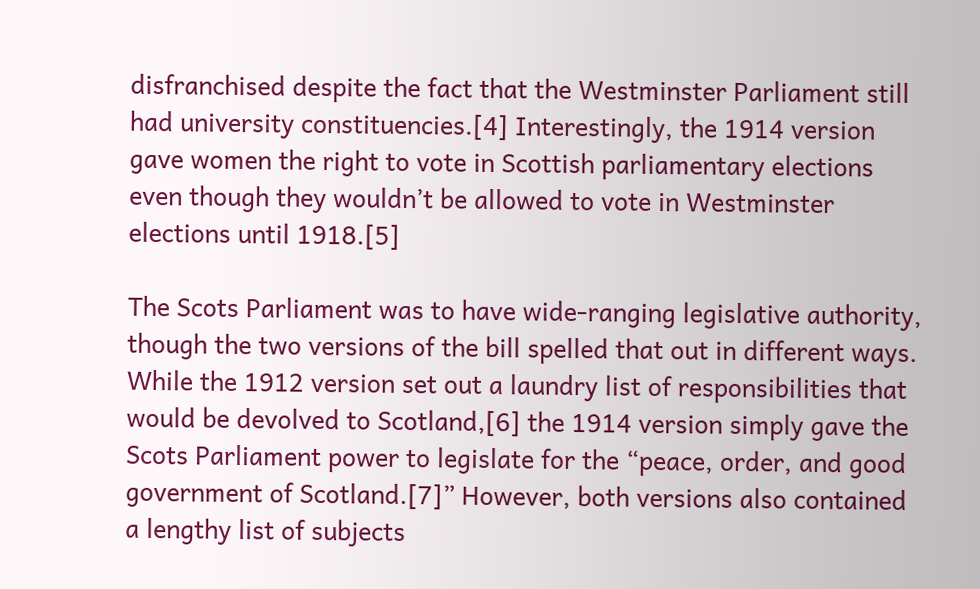disfranchised despite the fact that the Westminster Parliament still had university constituencies.[4] Interestingly, the 1914 version gave women the right to vote in Scottish parliamentary elections even though they wouldn’t be allowed to vote in Westminster elections until 1918.[5]

The Scots Parliament was to have wide-ranging legislative authority, though the two versions of the bill spelled that out in different ways. While the 1912 version set out a laundry list of responsibilities that would be devolved to Scotland,[6] the 1914 version simply gave the Scots Parliament power to legislate for the “peace, order, and good government of Scotland.[7]” However, both versions also contained a lengthy list of subjects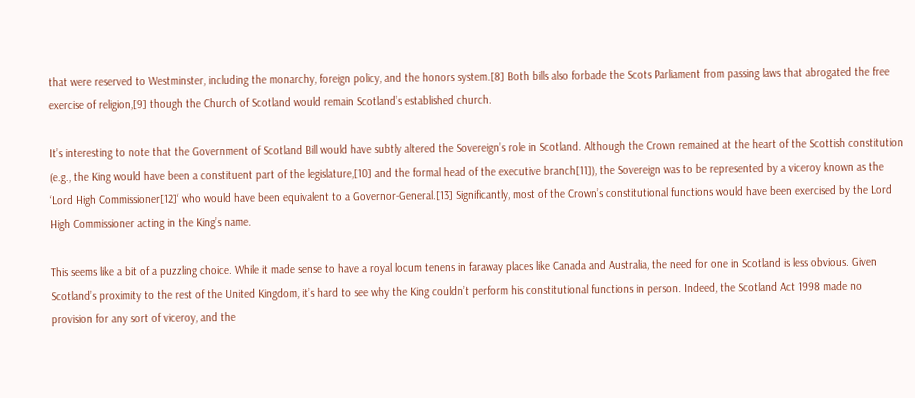that were reserved to Westminster, including the monarchy, foreign policy, and the honors system.[8] Both bills also forbade the Scots Parliament from passing laws that abrogated the free exercise of religion,[9] though the Church of Scotland would remain Scotland’s established church.

It’s interesting to note that the Government of Scotland Bill would have subtly altered the Sovereign’s role in Scotland. Although the Crown remained at the heart of the Scottish constitution (e.g., the King would have been a constituent part of the legislature,[10] and the formal head of the executive branch[11]), the Sovereign was to be represented by a viceroy known as the ‘Lord High Commissioner[12]‘ who would have been equivalent to a Governor-General.[13] Significantly, most of the Crown’s constitutional functions would have been exercised by the Lord High Commissioner acting in the King’s name.

This seems like a bit of a puzzling choice. While it made sense to have a royal locum tenens in faraway places like Canada and Australia, the need for one in Scotland is less obvious. Given Scotland’s proximity to the rest of the United Kingdom, it’s hard to see why the King couldn’t perform his constitutional functions in person. Indeed, the Scotland Act 1998 made no provision for any sort of viceroy, and the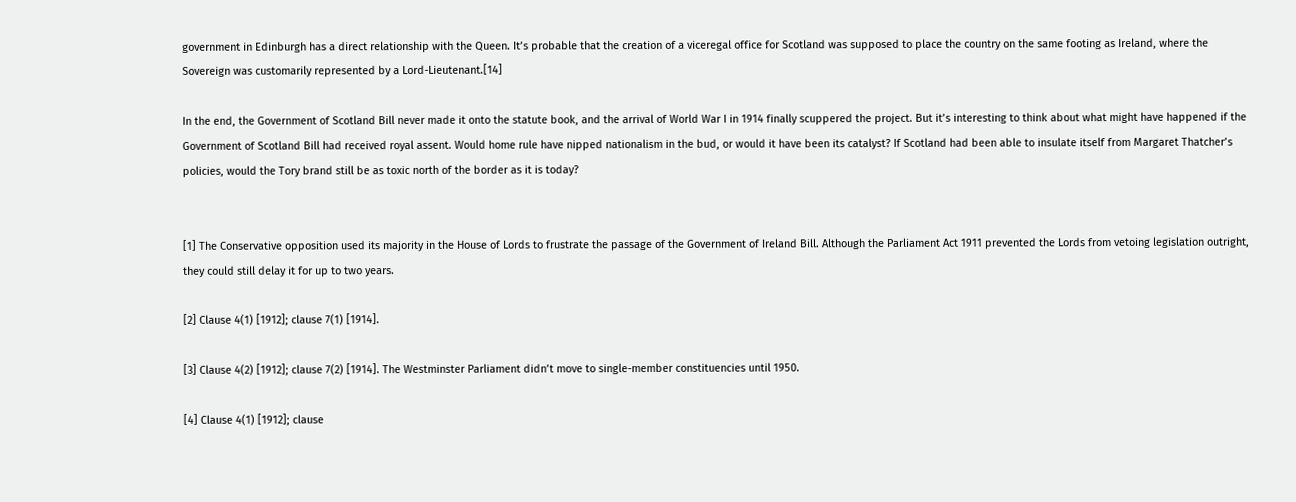government in Edinburgh has a direct relationship with the Queen. It’s probable that the creation of a viceregal office for Scotland was supposed to place the country on the same footing as Ireland, where the Sovereign was customarily represented by a Lord-Lieutenant.[14]

In the end, the Government of Scotland Bill never made it onto the statute book, and the arrival of World War I in 1914 finally scuppered the project. But it’s interesting to think about what might have happened if the Government of Scotland Bill had received royal assent. Would home rule have nipped nationalism in the bud, or would it have been its catalyst? If Scotland had been able to insulate itself from Margaret Thatcher’s policies, would the Tory brand still be as toxic north of the border as it is today?


[1] The Conservative opposition used its majority in the House of Lords to frustrate the passage of the Government of Ireland Bill. Although the Parliament Act 1911 prevented the Lords from vetoing legislation outright, they could still delay it for up to two years.

[2] Clause 4(1) [1912]; clause 7(1) [1914].

[3] Clause 4(2) [1912]; clause 7(2) [1914]. The Westminster Parliament didn’t move to single-member constituencies until 1950.

[4] Clause 4(1) [1912]; clause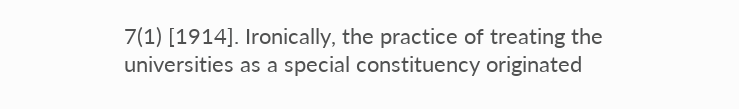7(1) [1914]. Ironically, the practice of treating the universities as a special constituency originated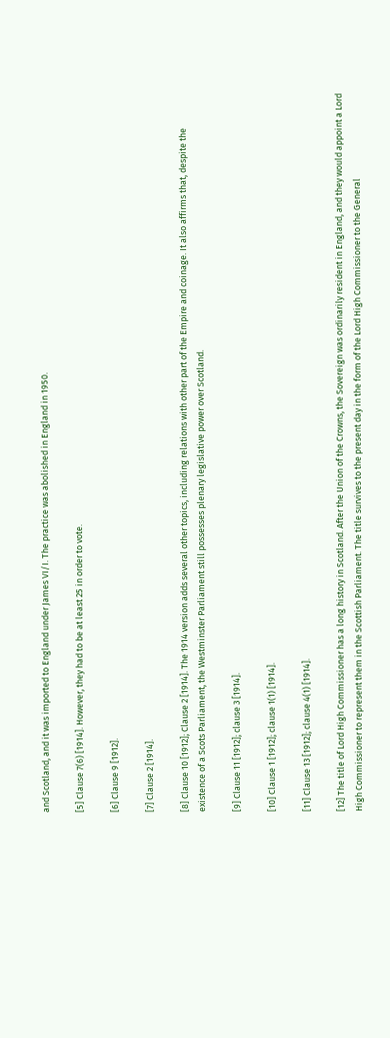and Scotland, and it was imported to England under James VI/I. The practice was abolished in England in 1950.

[5] Clause 7(6) [1914]. However, they had to be at least 25 in order to vote.

[6] Clause 9 [1912].

[7] Clause 2 [1914].

[8] Clause 10 [1912]; Clause 2 [1914]. The 1914 version adds several other topics, including relations with other part of the Empire and coinage. It also affirms that, despite the existence of a Scots Parliament, the Westminster Parliament still possesses plenary legislative power over Scotland.

[9] Clause 11 [1912]; clause 3 [1914].

[10] Clause 1 [1912]; clause 1(1) [1914].

[11] Clause 13 [1912]; clause 4(1) [1914].

[12] The title of Lord High Commissioner has a long history in Scotland. After the Union of the Crowns, the Sovereign was ordinarily resident in England, and they would appoint a Lord High Commissioner to represent them in the Scottish Parliament. The title survives to the present day in the form of the Lord High Commissioner to the General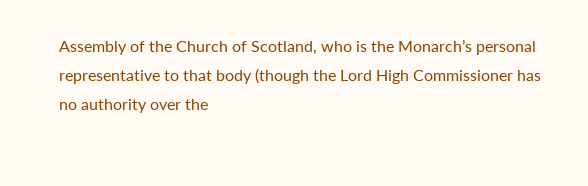Assembly of the Church of Scotland, who is the Monarch’s personal representative to that body (though the Lord High Commissioner has no authority over the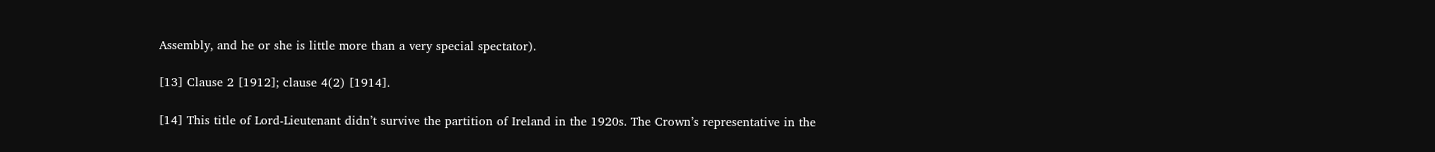Assembly, and he or she is little more than a very special spectator).

[13] Clause 2 [1912]; clause 4(2) [1914].

[14] This title of Lord-Lieutenant didn’t survive the partition of Ireland in the 1920s. The Crown’s representative in the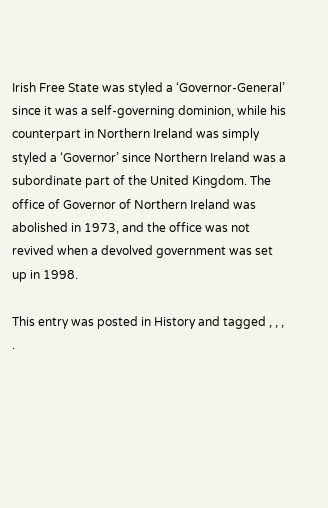Irish Free State was styled a ‘Governor-General’ since it was a self-governing dominion, while his counterpart in Northern Ireland was simply styled a ‘Governor’ since Northern Ireland was a subordinate part of the United Kingdom. The office of Governor of Northern Ireland was abolished in 1973, and the office was not revived when a devolved government was set up in 1998.

This entry was posted in History and tagged , , , .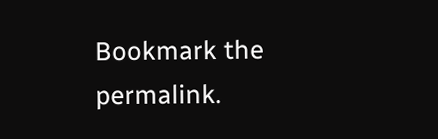Bookmark the permalink.